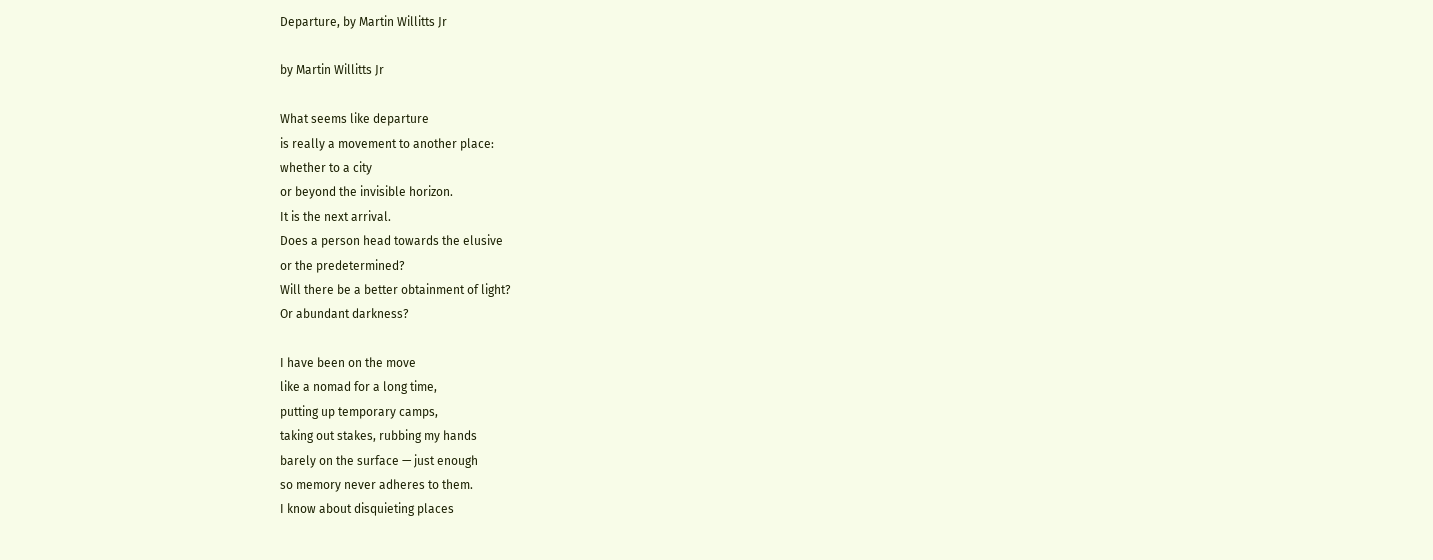Departure, by Martin Willitts Jr

by Martin Willitts Jr

What seems like departure
is really a movement to another place:
whether to a city
or beyond the invisible horizon.
It is the next arrival.
Does a person head towards the elusive
or the predetermined?
Will there be a better obtainment of light?
Or abundant darkness?

I have been on the move
like a nomad for a long time,
putting up temporary camps,
taking out stakes, rubbing my hands
barely on the surface — just enough
so memory never adheres to them.
I know about disquieting places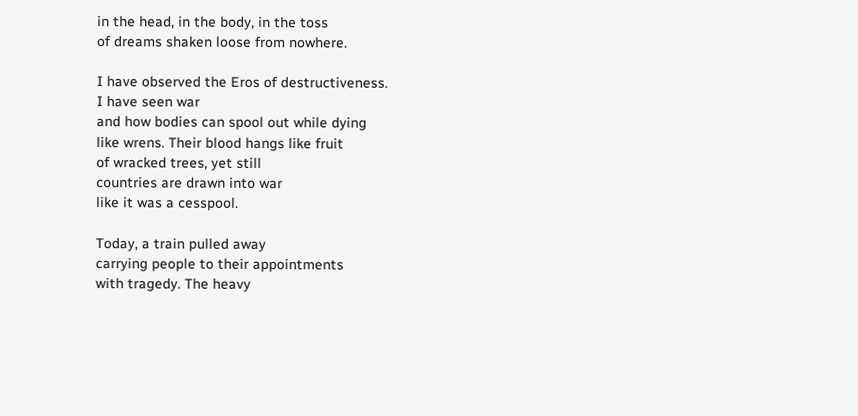in the head, in the body, in the toss
of dreams shaken loose from nowhere.

I have observed the Eros of destructiveness.
I have seen war
and how bodies can spool out while dying
like wrens. Their blood hangs like fruit
of wracked trees, yet still
countries are drawn into war
like it was a cesspool.

Today, a train pulled away
carrying people to their appointments
with tragedy. The heavy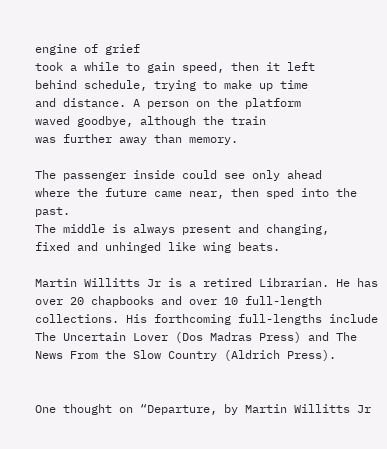engine of grief
took a while to gain speed, then it left
behind schedule, trying to make up time
and distance. A person on the platform
waved goodbye, although the train
was further away than memory.

The passenger inside could see only ahead
where the future came near, then sped into the past.
The middle is always present and changing,
fixed and unhinged like wing beats.

Martin Willitts Jr is a retired Librarian. He has over 20 chapbooks and over 10 full-length collections. His forthcoming full-lengths include The Uncertain Lover (Dos Madras Press) and The News From the Slow Country (Aldrich Press).


One thought on “Departure, by Martin Willitts Jr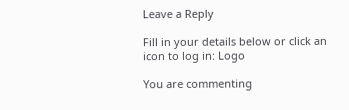Leave a Reply

Fill in your details below or click an icon to log in: Logo

You are commenting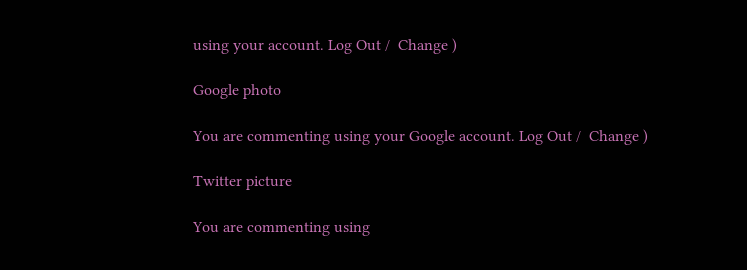using your account. Log Out /  Change )

Google photo

You are commenting using your Google account. Log Out /  Change )

Twitter picture

You are commenting using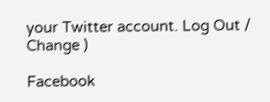your Twitter account. Log Out /  Change )

Facebook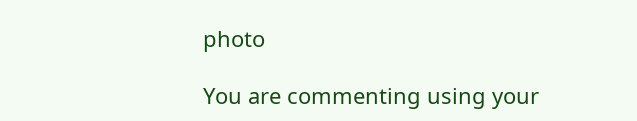photo

You are commenting using your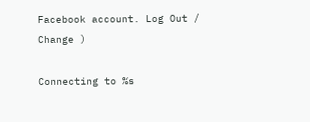Facebook account. Log Out /  Change )

Connecting to %s